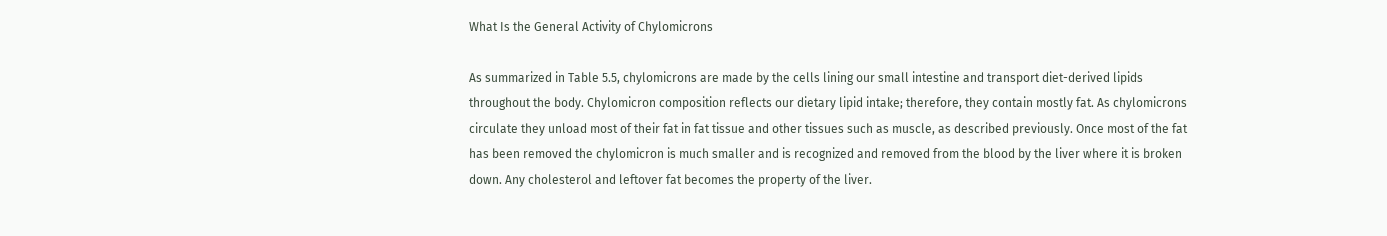What Is the General Activity of Chylomicrons

As summarized in Table 5.5, chylomicrons are made by the cells lining our small intestine and transport diet-derived lipids throughout the body. Chylomicron composition reflects our dietary lipid intake; therefore, they contain mostly fat. As chylomicrons circulate they unload most of their fat in fat tissue and other tissues such as muscle, as described previously. Once most of the fat has been removed the chylomicron is much smaller and is recognized and removed from the blood by the liver where it is broken down. Any cholesterol and leftover fat becomes the property of the liver.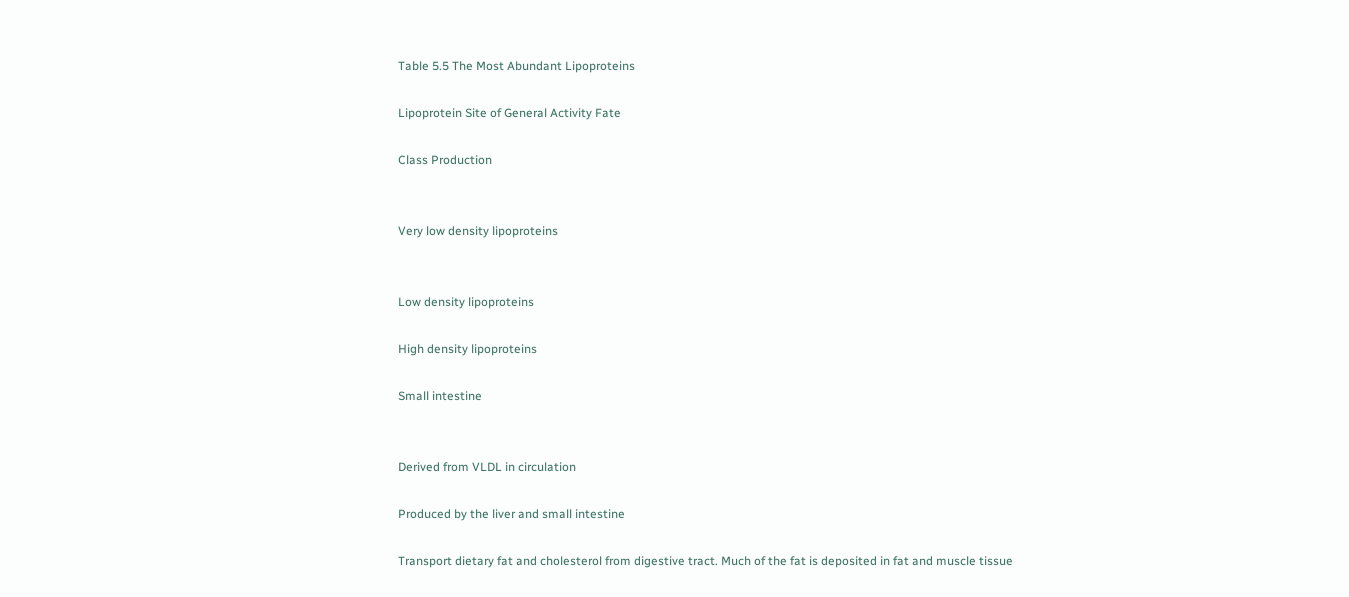Table 5.5 The Most Abundant Lipoproteins

Lipoprotein Site of General Activity Fate

Class Production


Very low density lipoproteins


Low density lipoproteins

High density lipoproteins

Small intestine


Derived from VLDL in circulation

Produced by the liver and small intestine

Transport dietary fat and cholesterol from digestive tract. Much of the fat is deposited in fat and muscle tissue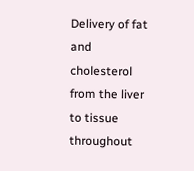Delivery of fat and cholesterol from the liver to tissue throughout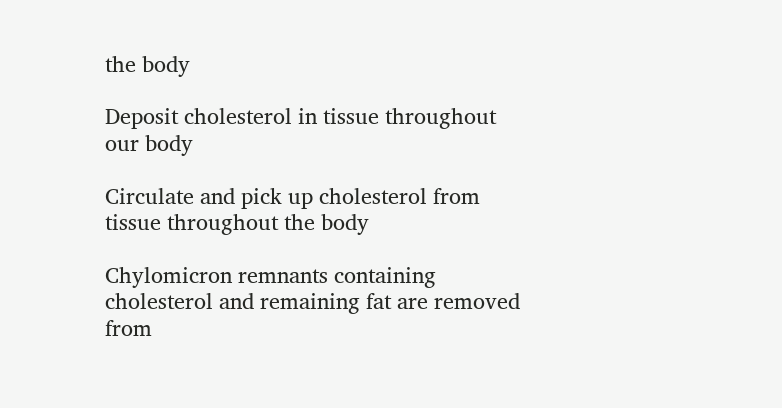the body

Deposit cholesterol in tissue throughout our body

Circulate and pick up cholesterol from tissue throughout the body

Chylomicron remnants containing cholesterol and remaining fat are removed from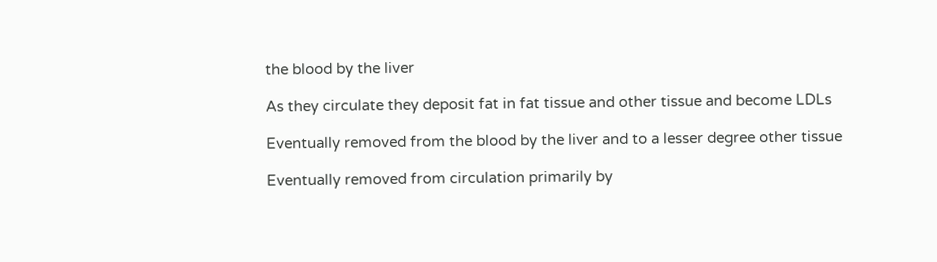the blood by the liver

As they circulate they deposit fat in fat tissue and other tissue and become LDLs

Eventually removed from the blood by the liver and to a lesser degree other tissue

Eventually removed from circulation primarily by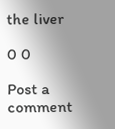the liver

0 0

Post a comment